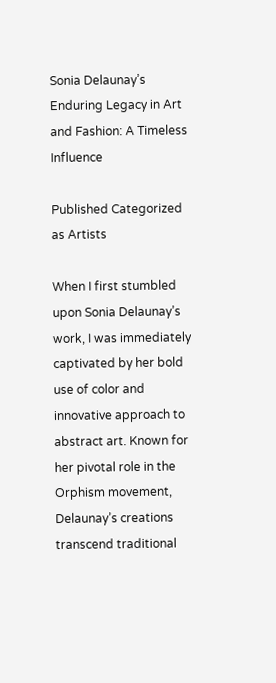Sonia Delaunay’s Enduring Legacy in Art and Fashion: A Timeless Influence

Published Categorized as Artists

When I first stumbled upon Sonia Delaunay’s work, I was immediately captivated by her bold use of color and innovative approach to abstract art. Known for her pivotal role in the Orphism movement, Delaunay’s creations transcend traditional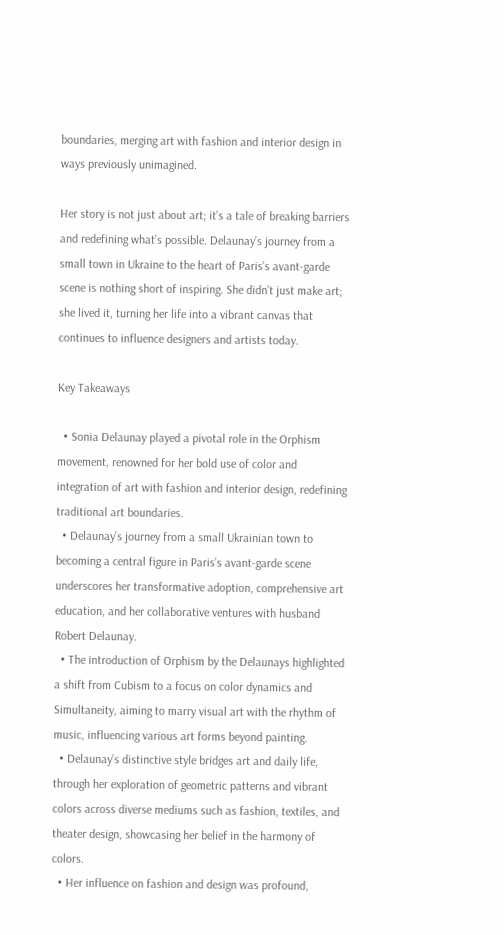boundaries, merging art with fashion and interior design in ways previously unimagined.

Her story is not just about art; it’s a tale of breaking barriers and redefining what’s possible. Delaunay’s journey from a small town in Ukraine to the heart of Paris’s avant-garde scene is nothing short of inspiring. She didn’t just make art; she lived it, turning her life into a vibrant canvas that continues to influence designers and artists today.

Key Takeaways

  • Sonia Delaunay played a pivotal role in the Orphism movement, renowned for her bold use of color and integration of art with fashion and interior design, redefining traditional art boundaries.
  • Delaunay’s journey from a small Ukrainian town to becoming a central figure in Paris’s avant-garde scene underscores her transformative adoption, comprehensive art education, and her collaborative ventures with husband Robert Delaunay.
  • The introduction of Orphism by the Delaunays highlighted a shift from Cubism to a focus on color dynamics and Simultaneity, aiming to marry visual art with the rhythm of music, influencing various art forms beyond painting.
  • Delaunay’s distinctive style bridges art and daily life, through her exploration of geometric patterns and vibrant colors across diverse mediums such as fashion, textiles, and theater design, showcasing her belief in the harmony of colors.
  • Her influence on fashion and design was profound,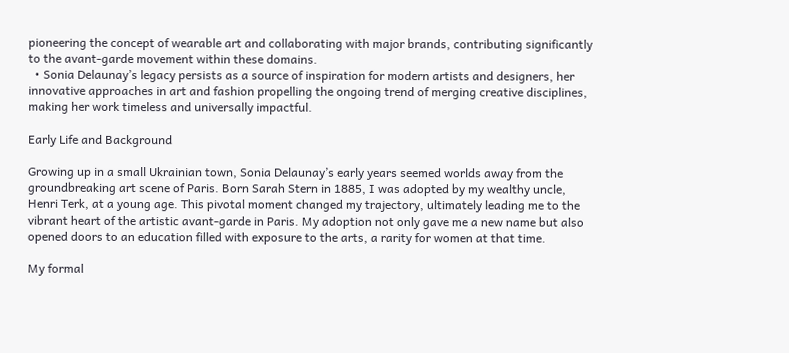pioneering the concept of wearable art and collaborating with major brands, contributing significantly to the avant-garde movement within these domains.
  • Sonia Delaunay’s legacy persists as a source of inspiration for modern artists and designers, her innovative approaches in art and fashion propelling the ongoing trend of merging creative disciplines, making her work timeless and universally impactful.

Early Life and Background

Growing up in a small Ukrainian town, Sonia Delaunay’s early years seemed worlds away from the groundbreaking art scene of Paris. Born Sarah Stern in 1885, I was adopted by my wealthy uncle, Henri Terk, at a young age. This pivotal moment changed my trajectory, ultimately leading me to the vibrant heart of the artistic avant-garde in Paris. My adoption not only gave me a new name but also opened doors to an education filled with exposure to the arts, a rarity for women at that time.

My formal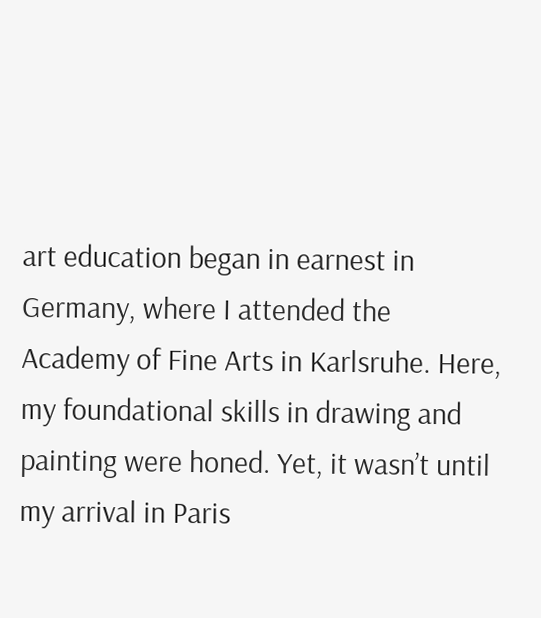art education began in earnest in Germany, where I attended the Academy of Fine Arts in Karlsruhe. Here, my foundational skills in drawing and painting were honed. Yet, it wasn’t until my arrival in Paris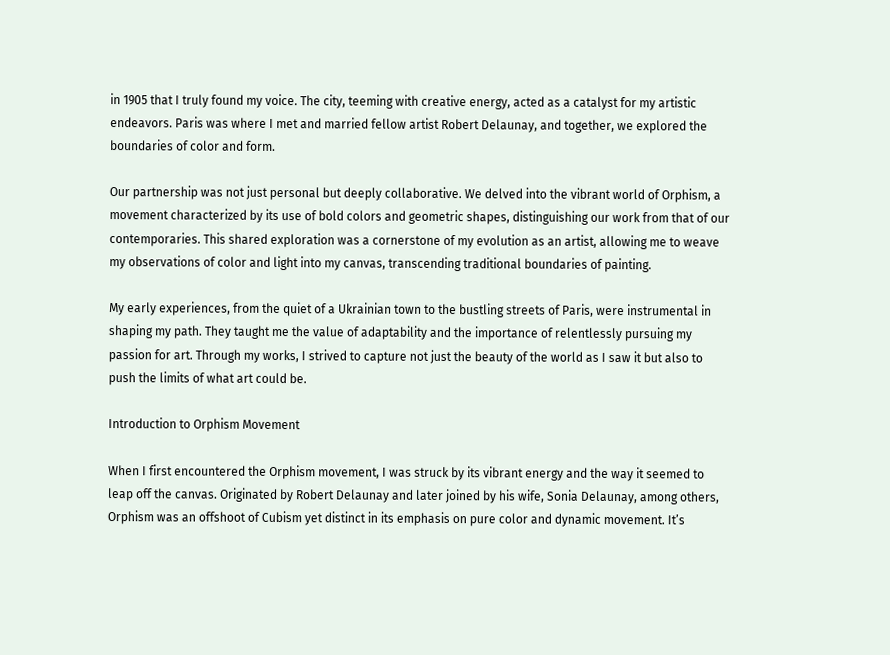in 1905 that I truly found my voice. The city, teeming with creative energy, acted as a catalyst for my artistic endeavors. Paris was where I met and married fellow artist Robert Delaunay, and together, we explored the boundaries of color and form.

Our partnership was not just personal but deeply collaborative. We delved into the vibrant world of Orphism, a movement characterized by its use of bold colors and geometric shapes, distinguishing our work from that of our contemporaries. This shared exploration was a cornerstone of my evolution as an artist, allowing me to weave my observations of color and light into my canvas, transcending traditional boundaries of painting.

My early experiences, from the quiet of a Ukrainian town to the bustling streets of Paris, were instrumental in shaping my path. They taught me the value of adaptability and the importance of relentlessly pursuing my passion for art. Through my works, I strived to capture not just the beauty of the world as I saw it but also to push the limits of what art could be.

Introduction to Orphism Movement

When I first encountered the Orphism movement, I was struck by its vibrant energy and the way it seemed to leap off the canvas. Originated by Robert Delaunay and later joined by his wife, Sonia Delaunay, among others, Orphism was an offshoot of Cubism yet distinct in its emphasis on pure color and dynamic movement. It’s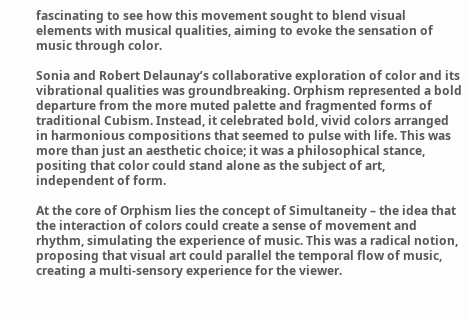fascinating to see how this movement sought to blend visual elements with musical qualities, aiming to evoke the sensation of music through color.

Sonia and Robert Delaunay’s collaborative exploration of color and its vibrational qualities was groundbreaking. Orphism represented a bold departure from the more muted palette and fragmented forms of traditional Cubism. Instead, it celebrated bold, vivid colors arranged in harmonious compositions that seemed to pulse with life. This was more than just an aesthetic choice; it was a philosophical stance, positing that color could stand alone as the subject of art, independent of form.

At the core of Orphism lies the concept of Simultaneity – the idea that the interaction of colors could create a sense of movement and rhythm, simulating the experience of music. This was a radical notion, proposing that visual art could parallel the temporal flow of music, creating a multi-sensory experience for the viewer.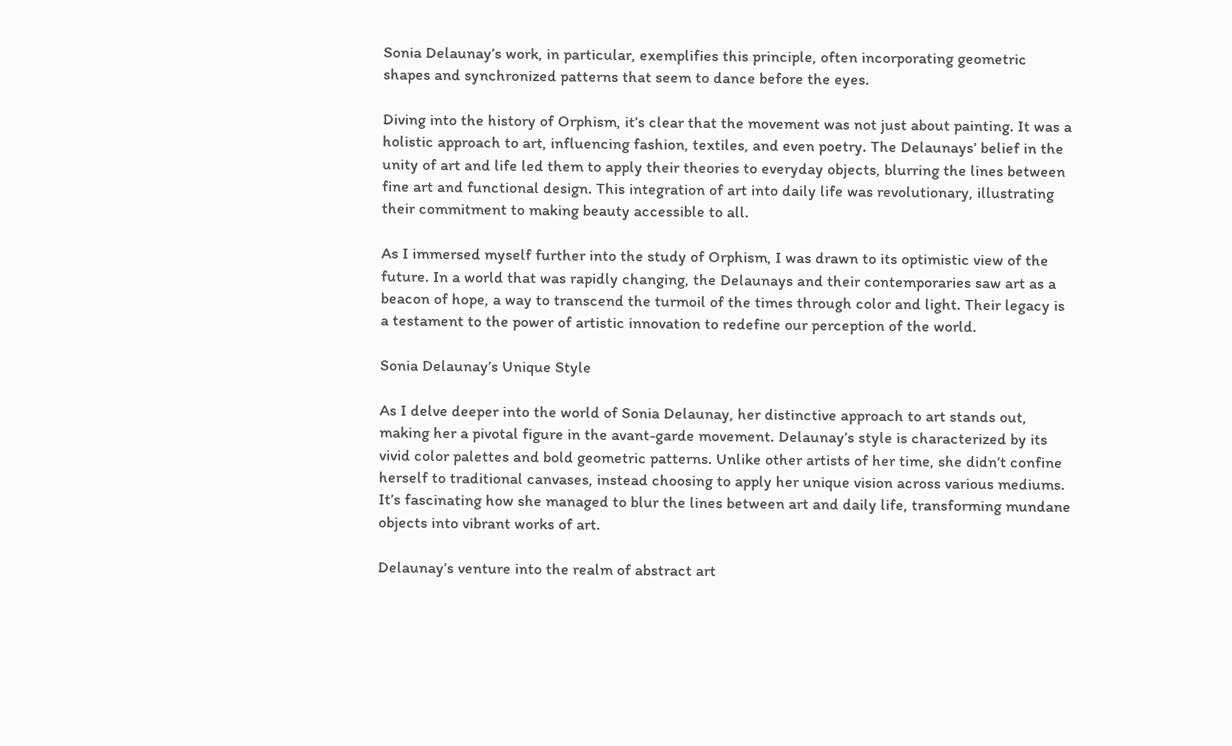Sonia Delaunay’s work, in particular, exemplifies this principle, often incorporating geometric shapes and synchronized patterns that seem to dance before the eyes.

Diving into the history of Orphism, it’s clear that the movement was not just about painting. It was a holistic approach to art, influencing fashion, textiles, and even poetry. The Delaunays’ belief in the unity of art and life led them to apply their theories to everyday objects, blurring the lines between fine art and functional design. This integration of art into daily life was revolutionary, illustrating their commitment to making beauty accessible to all.

As I immersed myself further into the study of Orphism, I was drawn to its optimistic view of the future. In a world that was rapidly changing, the Delaunays and their contemporaries saw art as a beacon of hope, a way to transcend the turmoil of the times through color and light. Their legacy is a testament to the power of artistic innovation to redefine our perception of the world.

Sonia Delaunay’s Unique Style

As I delve deeper into the world of Sonia Delaunay, her distinctive approach to art stands out, making her a pivotal figure in the avant-garde movement. Delaunay’s style is characterized by its vivid color palettes and bold geometric patterns. Unlike other artists of her time, she didn’t confine herself to traditional canvases, instead choosing to apply her unique vision across various mediums. It’s fascinating how she managed to blur the lines between art and daily life, transforming mundane objects into vibrant works of art.

Delaunay’s venture into the realm of abstract art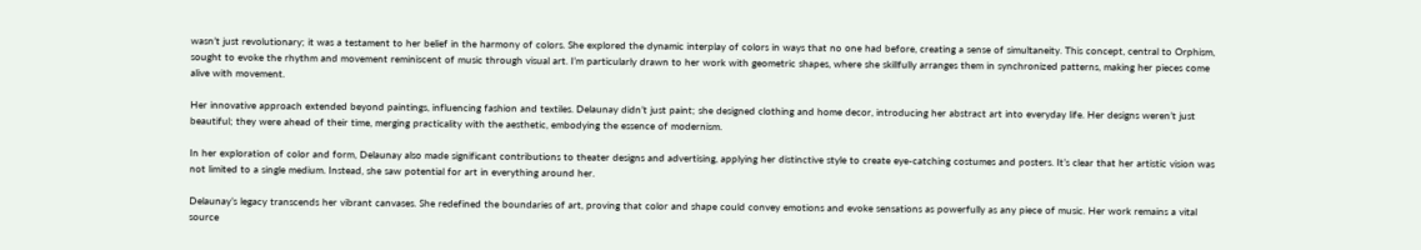wasn’t just revolutionary; it was a testament to her belief in the harmony of colors. She explored the dynamic interplay of colors in ways that no one had before, creating a sense of simultaneity. This concept, central to Orphism, sought to evoke the rhythm and movement reminiscent of music through visual art. I’m particularly drawn to her work with geometric shapes, where she skillfully arranges them in synchronized patterns, making her pieces come alive with movement.

Her innovative approach extended beyond paintings, influencing fashion and textiles. Delaunay didn’t just paint; she designed clothing and home decor, introducing her abstract art into everyday life. Her designs weren’t just beautiful; they were ahead of their time, merging practicality with the aesthetic, embodying the essence of modernism.

In her exploration of color and form, Delaunay also made significant contributions to theater designs and advertising, applying her distinctive style to create eye-catching costumes and posters. It’s clear that her artistic vision was not limited to a single medium. Instead, she saw potential for art in everything around her.

Delaunay’s legacy transcends her vibrant canvases. She redefined the boundaries of art, proving that color and shape could convey emotions and evoke sensations as powerfully as any piece of music. Her work remains a vital source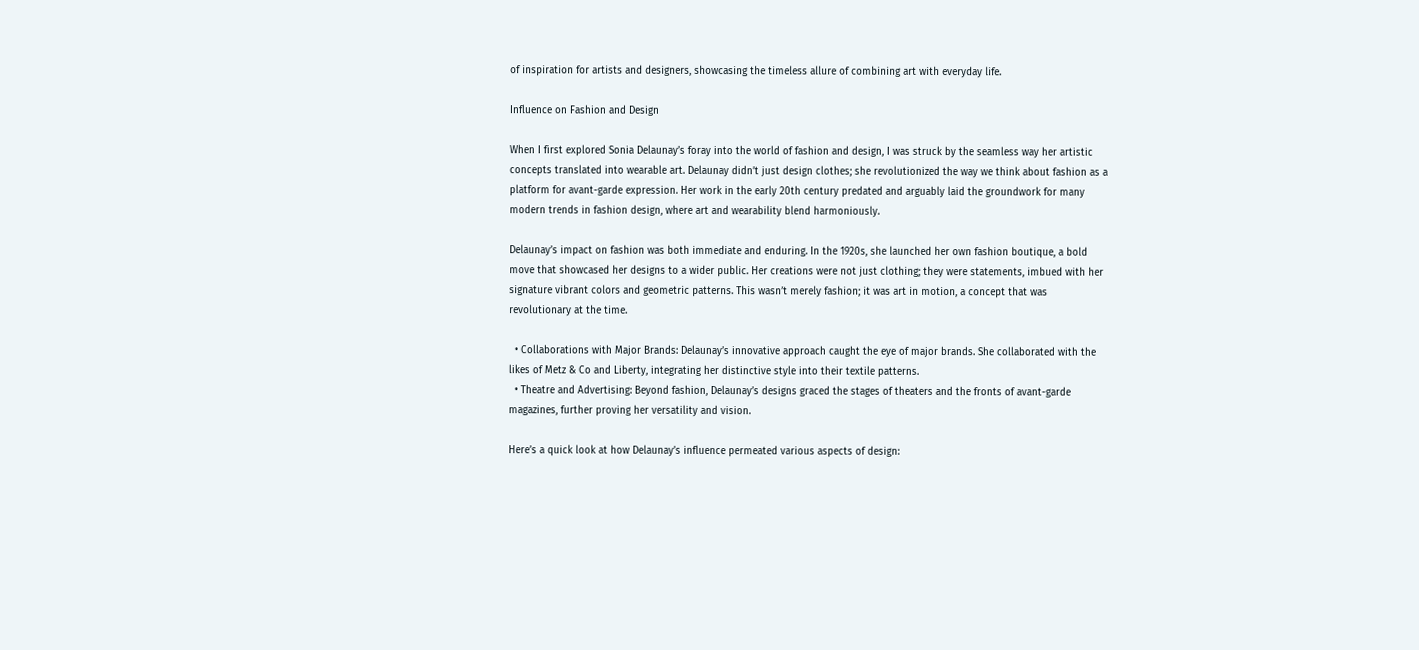of inspiration for artists and designers, showcasing the timeless allure of combining art with everyday life.

Influence on Fashion and Design

When I first explored Sonia Delaunay’s foray into the world of fashion and design, I was struck by the seamless way her artistic concepts translated into wearable art. Delaunay didn’t just design clothes; she revolutionized the way we think about fashion as a platform for avant-garde expression. Her work in the early 20th century predated and arguably laid the groundwork for many modern trends in fashion design, where art and wearability blend harmoniously.

Delaunay’s impact on fashion was both immediate and enduring. In the 1920s, she launched her own fashion boutique, a bold move that showcased her designs to a wider public. Her creations were not just clothing; they were statements, imbued with her signature vibrant colors and geometric patterns. This wasn’t merely fashion; it was art in motion, a concept that was revolutionary at the time.

  • Collaborations with Major Brands: Delaunay’s innovative approach caught the eye of major brands. She collaborated with the likes of Metz & Co and Liberty, integrating her distinctive style into their textile patterns.
  • Theatre and Advertising: Beyond fashion, Delaunay’s designs graced the stages of theaters and the fronts of avant-garde magazines, further proving her versatility and vision.

Here’s a quick look at how Delaunay’s influence permeated various aspects of design: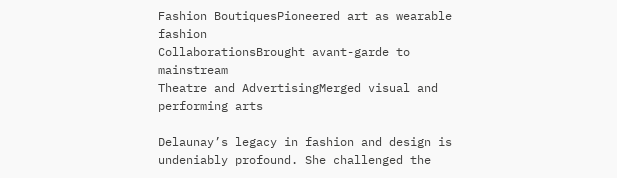Fashion BoutiquesPioneered art as wearable fashion
CollaborationsBrought avant-garde to mainstream
Theatre and AdvertisingMerged visual and performing arts

Delaunay’s legacy in fashion and design is undeniably profound. She challenged the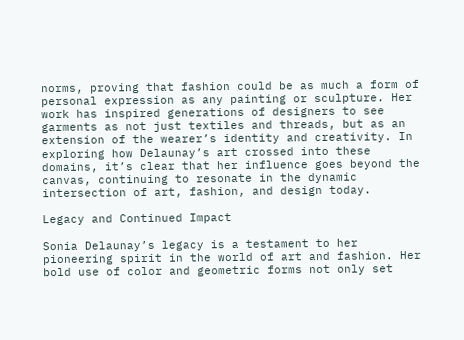norms, proving that fashion could be as much a form of personal expression as any painting or sculpture. Her work has inspired generations of designers to see garments as not just textiles and threads, but as an extension of the wearer’s identity and creativity. In exploring how Delaunay’s art crossed into these domains, it’s clear that her influence goes beyond the canvas, continuing to resonate in the dynamic intersection of art, fashion, and design today.

Legacy and Continued Impact

Sonia Delaunay’s legacy is a testament to her pioneering spirit in the world of art and fashion. Her bold use of color and geometric forms not only set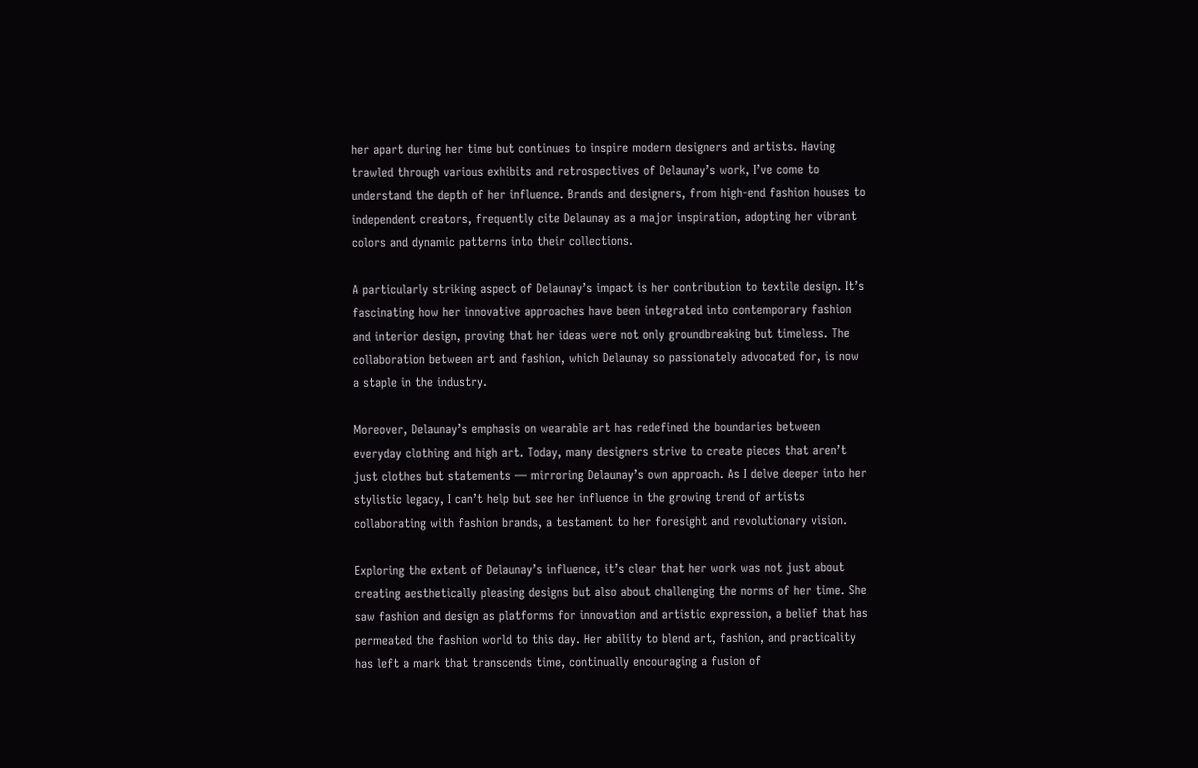her apart during her time but continues to inspire modern designers and artists. Having trawled through various exhibits and retrospectives of Delaunay’s work, I’ve come to understand the depth of her influence. Brands and designers, from high-end fashion houses to independent creators, frequently cite Delaunay as a major inspiration, adopting her vibrant colors and dynamic patterns into their collections.

A particularly striking aspect of Delaunay’s impact is her contribution to textile design. It’s fascinating how her innovative approaches have been integrated into contemporary fashion and interior design, proving that her ideas were not only groundbreaking but timeless. The collaboration between art and fashion, which Delaunay so passionately advocated for, is now a staple in the industry.

Moreover, Delaunay’s emphasis on wearable art has redefined the boundaries between everyday clothing and high art. Today, many designers strive to create pieces that aren’t just clothes but statements — mirroring Delaunay’s own approach. As I delve deeper into her stylistic legacy, I can’t help but see her influence in the growing trend of artists collaborating with fashion brands, a testament to her foresight and revolutionary vision.

Exploring the extent of Delaunay’s influence, it’s clear that her work was not just about creating aesthetically pleasing designs but also about challenging the norms of her time. She saw fashion and design as platforms for innovation and artistic expression, a belief that has permeated the fashion world to this day. Her ability to blend art, fashion, and practicality has left a mark that transcends time, continually encouraging a fusion of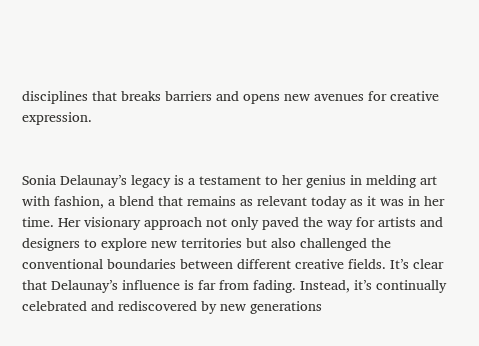disciplines that breaks barriers and opens new avenues for creative expression.


Sonia Delaunay’s legacy is a testament to her genius in melding art with fashion, a blend that remains as relevant today as it was in her time. Her visionary approach not only paved the way for artists and designers to explore new territories but also challenged the conventional boundaries between different creative fields. It’s clear that Delaunay’s influence is far from fading. Instead, it’s continually celebrated and rediscovered by new generations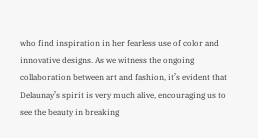who find inspiration in her fearless use of color and innovative designs. As we witness the ongoing collaboration between art and fashion, it’s evident that Delaunay’s spirit is very much alive, encouraging us to see the beauty in breaking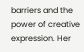barriers and the power of creative expression. Her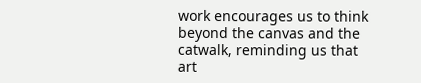work encourages us to think beyond the canvas and the catwalk, reminding us that art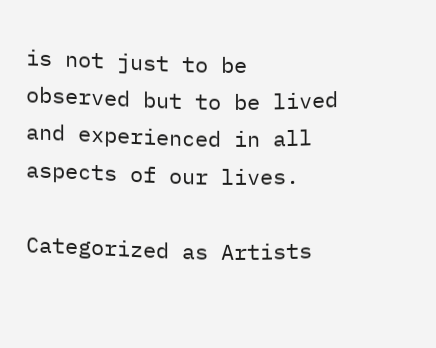is not just to be observed but to be lived and experienced in all aspects of our lives.

Categorized as Artists